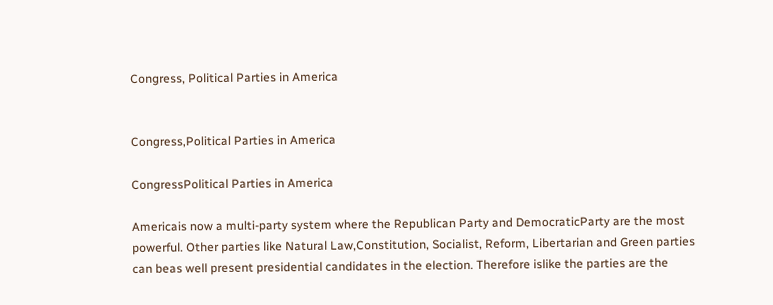Congress, Political Parties in America


Congress,Political Parties in America

CongressPolitical Parties in America

Americais now a multi-party system where the Republican Party and DemocraticParty are the most powerful. Other parties like Natural Law,Constitution, Socialist, Reform, Libertarian and Green parties can beas well present presidential candidates in the election. Therefore islike the parties are the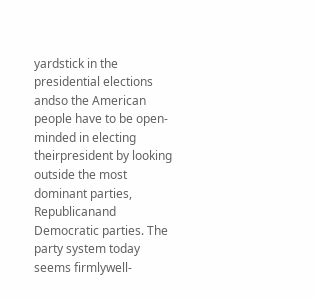yardstick in the presidential elections andso the American people have to be open-minded in electing theirpresident by looking outside the most dominant parties, Republicanand Democratic parties. The party system today seems firmlywell-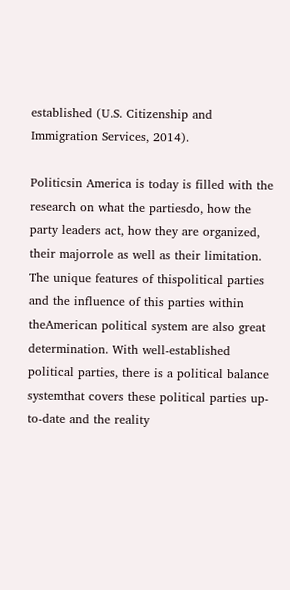established (U.S. Citizenship and Immigration Services, 2014).

Politicsin America is today is filled with the research on what the partiesdo, how the party leaders act, how they are organized, their majorrole as well as their limitation. The unique features of thispolitical parties and the influence of this parties within theAmerican political system are also great determination. With well-established political parties, there is a political balance systemthat covers these political parties up-to-date and the reality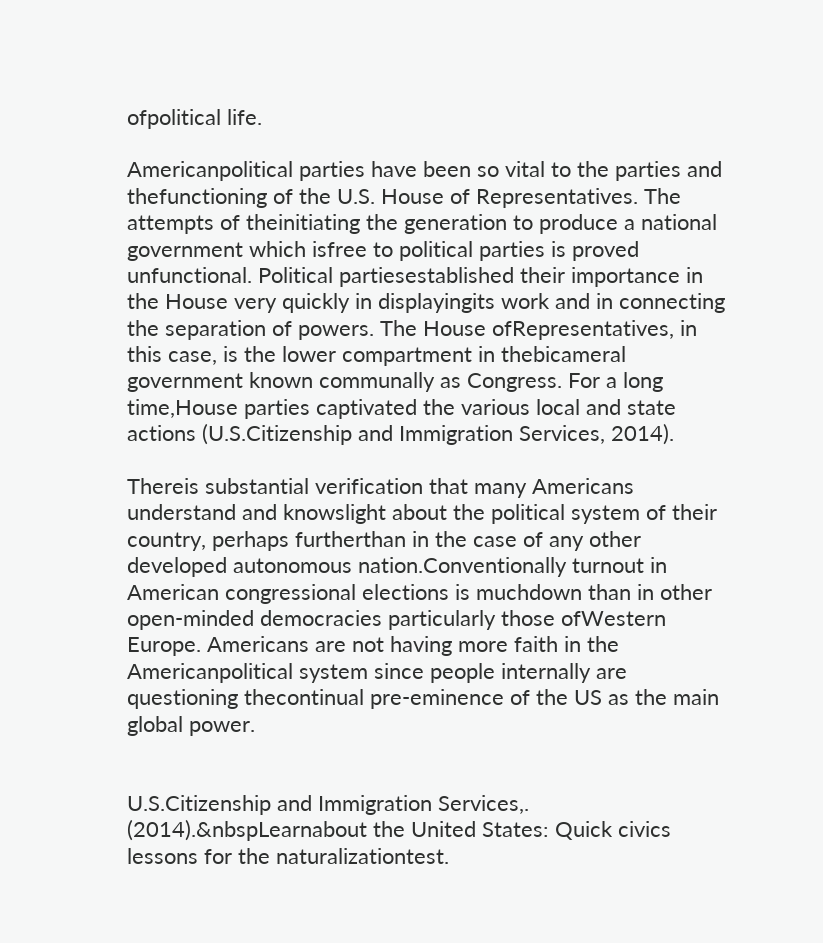ofpolitical life.

Americanpolitical parties have been so vital to the parties and thefunctioning of the U.S. House of Representatives. The attempts of theinitiating the generation to produce a national government which isfree to political parties is proved unfunctional. Political partiesestablished their importance in the House very quickly in displayingits work and in connecting the separation of powers. The House ofRepresentatives, in this case, is the lower compartment in thebicameral government known communally as Congress. For a long time,House parties captivated the various local and state actions (U.S.Citizenship and Immigration Services, 2014).

Thereis substantial verification that many Americans understand and knowslight about the political system of their country, perhaps furtherthan in the case of any other developed autonomous nation.Conventionally turnout in American congressional elections is muchdown than in other open-minded democracies particularly those ofWestern Europe. Americans are not having more faith in the Americanpolitical system since people internally are questioning thecontinual pre-eminence of the US as the main global power.


U.S.Citizenship and Immigration Services,. (2014).&nbspLearnabout the United States: Quick civics lessons for the naturalizationtest.